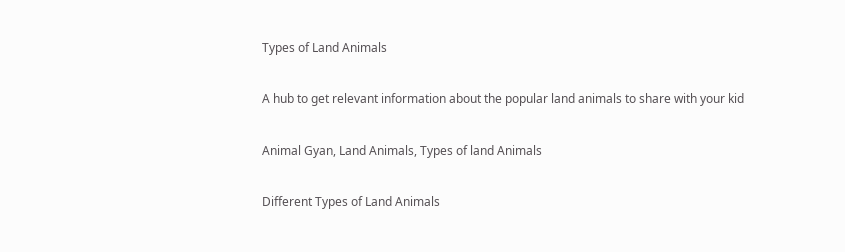Types of Land Animals

A hub to get relevant information about the popular land animals to share with your kid

Animal Gyan, Land Animals, Types of land Animals

Different Types of Land Animals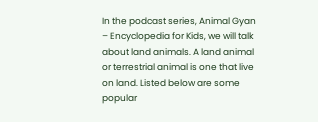In the podcast series, Animal Gyan – Encyclopedia for Kids, we will talk about land animals. A land animal or terrestrial animal is one that live on land. Listed below are some popular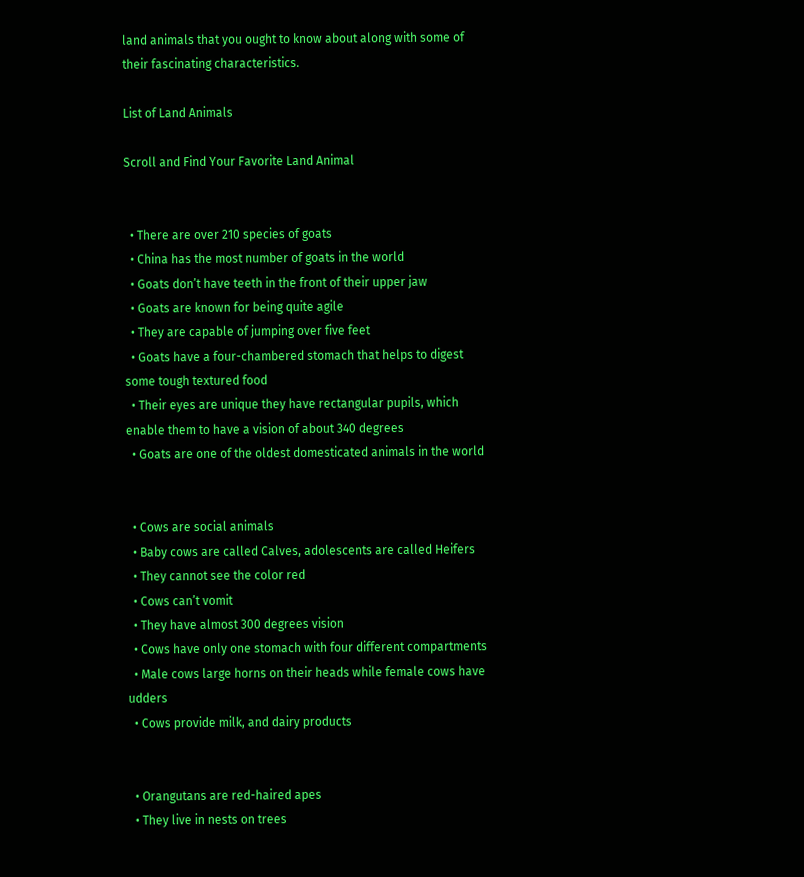land animals that you ought to know about along with some of their fascinating characteristics.

List of Land Animals

Scroll and Find Your Favorite Land Animal


  • There are over 210 species of goats
  • China has the most number of goats in the world
  • Goats don’t have teeth in the front of their upper jaw
  • Goats are known for being quite agile
  • They are capable of jumping over five feet
  • Goats have a four-chambered stomach that helps to digest some tough textured food
  • Their eyes are unique they have rectangular pupils, which enable them to have a vision of about 340 degrees
  • Goats are one of the oldest domesticated animals in the world


  • Cows are social animals
  • Baby cows are called Calves, adolescents are called Heifers
  • They cannot see the color red
  • Cows can’t vomit
  • They have almost 300 degrees vision
  • Cows have only one stomach with four different compartments
  • Male cows large horns on their heads while female cows have udders
  • Cows provide milk, and dairy products


  • Orangutans are red-haired apes
  • They live in nests on trees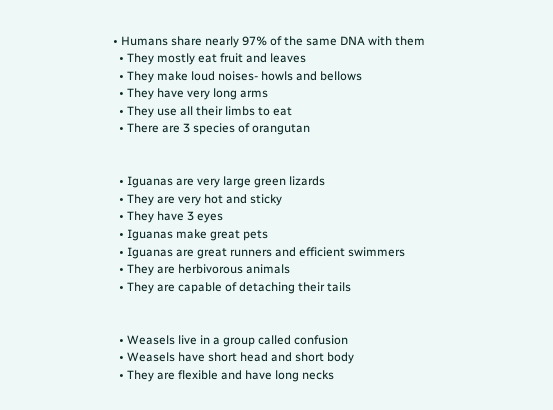• Humans share nearly 97% of the same DNA with them
  • They mostly eat fruit and leaves
  • They make loud noises- howls and bellows
  • They have very long arms
  • They use all their limbs to eat
  • There are 3 species of orangutan


  • Iguanas are very large green lizards
  • They are very hot and sticky
  • They have 3 eyes
  • Iguanas make great pets
  • Iguanas are great runners and efficient swimmers
  • They are herbivorous animals
  • They are capable of detaching their tails


  • Weasels live in a group called confusion
  • Weasels have short head and short body
  • They are flexible and have long necks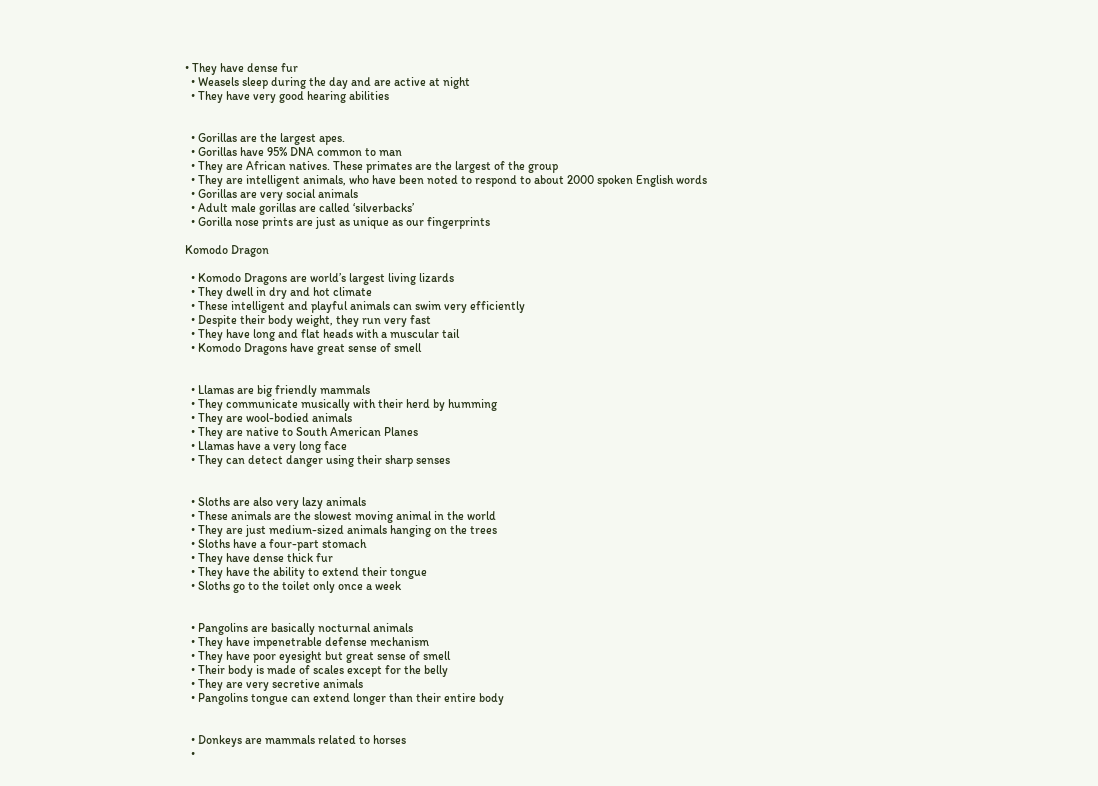• They have dense fur
  • Weasels sleep during the day and are active at night
  • They have very good hearing abilities


  • Gorillas are the largest apes.
  • Gorillas have 95% DNA common to man
  • They are African natives. These primates are the largest of the group
  • They are intelligent animals, who have been noted to respond to about 2000 spoken English words
  • Gorillas are very social animals
  • Adult male gorillas are called ‘silverbacks’
  • Gorilla nose prints are just as unique as our fingerprints

Komodo Dragon

  • Komodo Dragons are world’s largest living lizards
  • They dwell in dry and hot climate
  • These intelligent and playful animals can swim very efficiently
  • Despite their body weight, they run very fast
  • They have long and flat heads with a muscular tail
  • Komodo Dragons have great sense of smell


  • Llamas are big friendly mammals
  • They communicate musically with their herd by humming
  • They are wool-bodied animals
  • They are native to South American Planes
  • Llamas have a very long face
  • They can detect danger using their sharp senses


  • Sloths are also very lazy animals
  • These animals are the slowest moving animal in the world
  • They are just medium-sized animals hanging on the trees
  • Sloths have a four-part stomach
  • They have dense thick fur
  • They have the ability to extend their tongue
  • Sloths go to the toilet only once a week


  • Pangolins are basically nocturnal animals
  • They have impenetrable defense mechanism
  • They have poor eyesight but great sense of smell
  • Their body is made of scales except for the belly
  • They are very secretive animals
  • Pangolins tongue can extend longer than their entire body


  • Donkeys are mammals related to horses
  •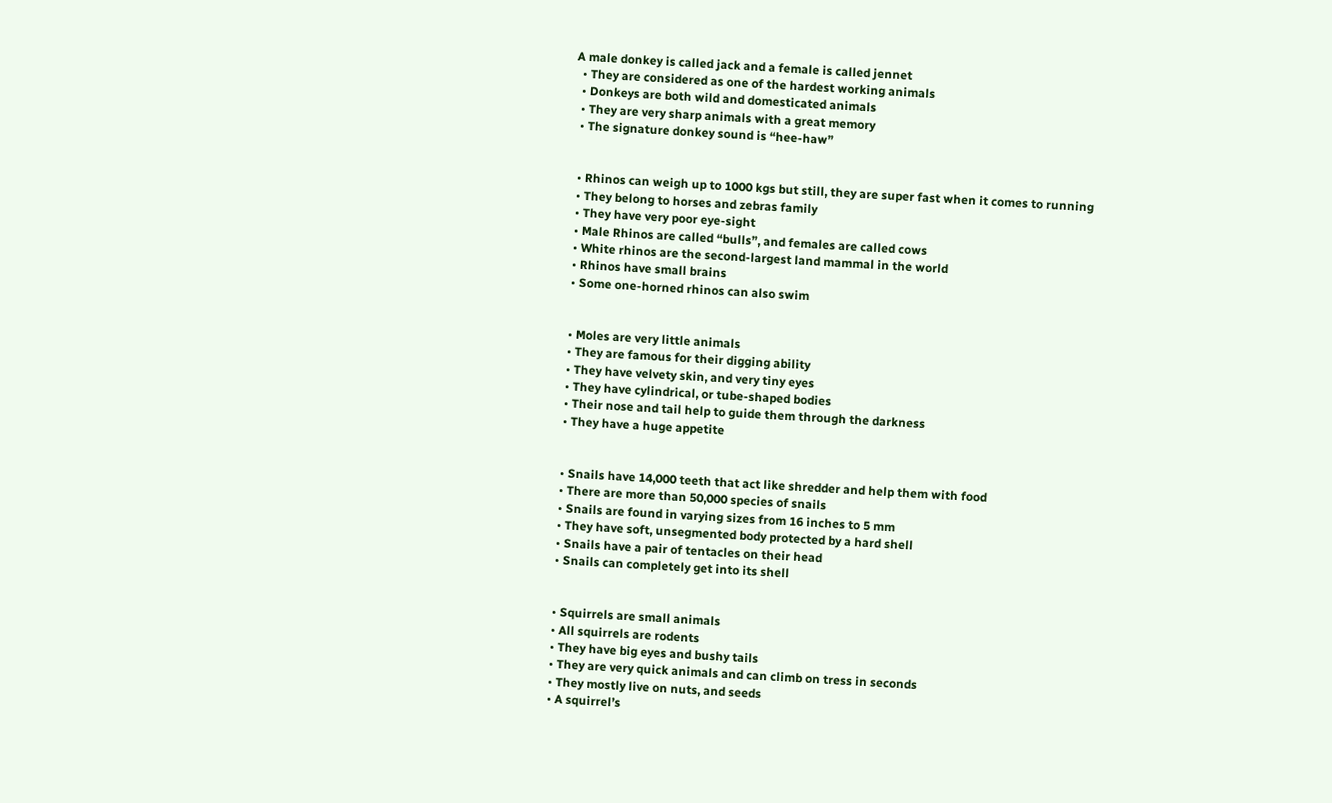A male donkey is called jack and a female is called jennet
  • They are considered as one of the hardest working animals
  • Donkeys are both wild and domesticated animals
  • They are very sharp animals with a great memory
  • The signature donkey sound is “hee-haw”


  • Rhinos can weigh up to 1000 kgs but still, they are super fast when it comes to running
  • They belong to horses and zebras family
  • They have very poor eye-sight
  • Male Rhinos are called “bulls”, and females are called cows
  • White rhinos are the second-largest land mammal in the world
  • Rhinos have small brains
  • Some one-horned rhinos can also swim


  • Moles are very little animals
  • They are famous for their digging ability
  • They have velvety skin, and very tiny eyes
  • They have cylindrical, or tube-shaped bodies
  • Their nose and tail help to guide them through the darkness
  • They have a huge appetite


  • Snails have 14,000 teeth that act like shredder and help them with food
  • There are more than 50,000 species of snails
  • Snails are found in varying sizes from 16 inches to 5 mm
  • They have soft, unsegmented body protected by a hard shell
  • Snails have a pair of tentacles on their head
  • Snails can completely get into its shell


  • Squirrels are small animals
  • All squirrels are rodents
  • They have big eyes and bushy tails
  • They are very quick animals and can climb on tress in seconds
  • They mostly live on nuts, and seeds
  • A squirrel’s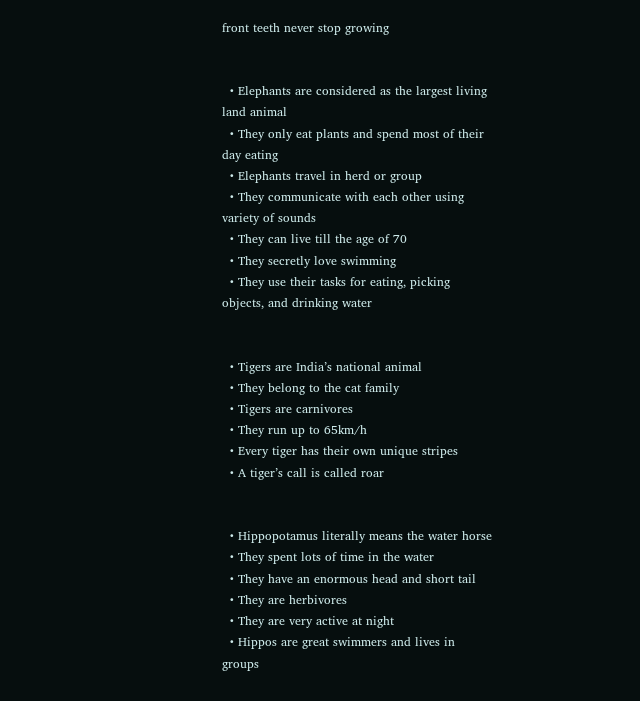front teeth never stop growing


  • Elephants are considered as the largest living land animal
  • They only eat plants and spend most of their day eating
  • Elephants travel in herd or group
  • They communicate with each other using variety of sounds
  • They can live till the age of 70
  • They secretly love swimming
  • They use their tasks for eating, picking objects, and drinking water


  • Tigers are India’s national animal
  • They belong to the cat family
  • Tigers are carnivores
  • They run up to 65km/h
  • Every tiger has their own unique stripes
  • A tiger’s call is called roar


  • Hippopotamus literally means the water horse
  • They spent lots of time in the water
  • They have an enormous head and short tail
  • They are herbivores
  • They are very active at night
  • Hippos are great swimmers and lives in groups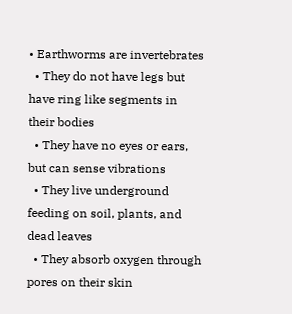• Earthworms are invertebrates
  • They do not have legs but have ring like segments in their bodies
  • They have no eyes or ears, but can sense vibrations
  • They live underground feeding on soil, plants, and dead leaves
  • They absorb oxygen through pores on their skin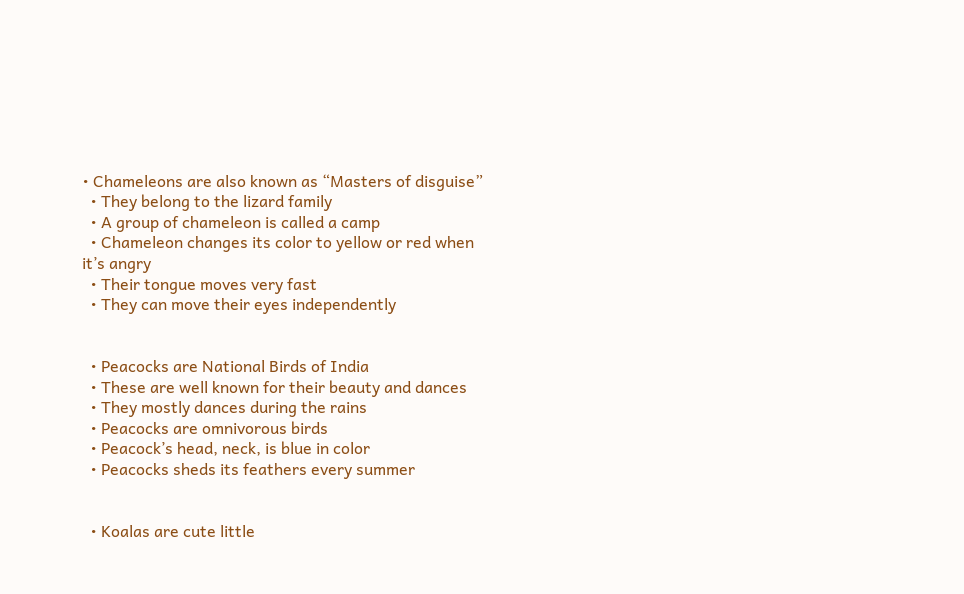• Chameleons are also known as “Masters of disguise”
  • They belong to the lizard family
  • A group of chameleon is called a camp
  • Chameleon changes its color to yellow or red when it’s angry
  • Their tongue moves very fast
  • They can move their eyes independently


  • Peacocks are National Birds of India
  • These are well known for their beauty and dances
  • They mostly dances during the rains
  • Peacocks are omnivorous birds
  • Peacock’s head, neck, is blue in color
  • Peacocks sheds its feathers every summer


  • Koalas are cute little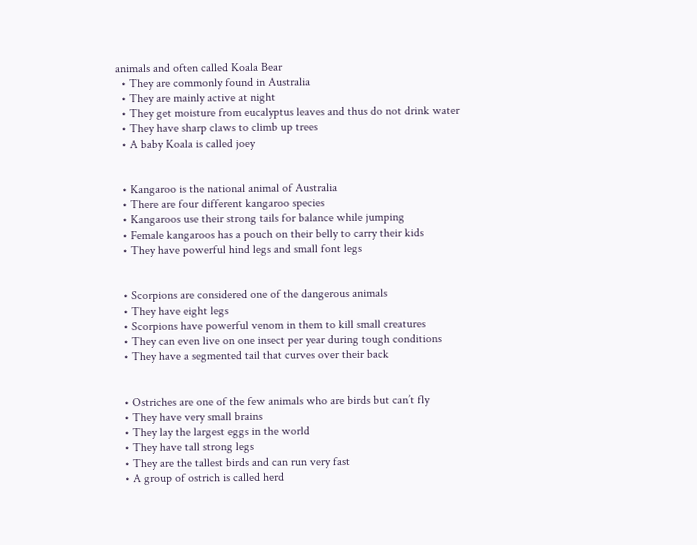animals and often called Koala Bear
  • They are commonly found in Australia
  • They are mainly active at night
  • They get moisture from eucalyptus leaves and thus do not drink water
  • They have sharp claws to climb up trees
  • A baby Koala is called joey


  • Kangaroo is the national animal of Australia
  • There are four different kangaroo species
  • Kangaroos use their strong tails for balance while jumping
  • Female kangaroos has a pouch on their belly to carry their kids
  • They have powerful hind legs and small font legs


  • Scorpions are considered one of the dangerous animals
  • They have eight legs
  • Scorpions have powerful venom in them to kill small creatures
  • They can even live on one insect per year during tough conditions
  • They have a segmented tail that curves over their back


  • Ostriches are one of the few animals who are birds but can’t fly
  • They have very small brains
  • They lay the largest eggs in the world
  • They have tall strong legs
  • They are the tallest birds and can run very fast
  • A group of ostrich is called herd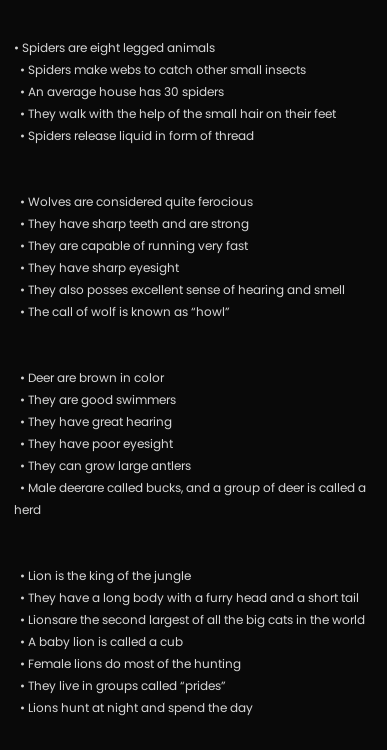• Spiders are eight legged animals
  • Spiders make webs to catch other small insects
  • An average house has 30 spiders
  • They walk with the help of the small hair on their feet
  • Spiders release liquid in form of thread


  • Wolves are considered quite ferocious
  • They have sharp teeth and are strong
  • They are capable of running very fast
  • They have sharp eyesight
  • They also posses excellent sense of hearing and smell
  • The call of wolf is known as “howl”


  • Deer are brown in color
  • They are good swimmers
  • They have great hearing
  • They have poor eyesight
  • They can grow large antlers
  • Male deerare called bucks, and a group of deer is called a herd


  • Lion is the king of the jungle
  • They have a long body with a furry head and a short tail
  • Lionsare the second largest of all the big cats in the world
  • A baby lion is called a cub
  • Female lions do most of the hunting
  • They live in groups called “prides”
  • Lions hunt at night and spend the day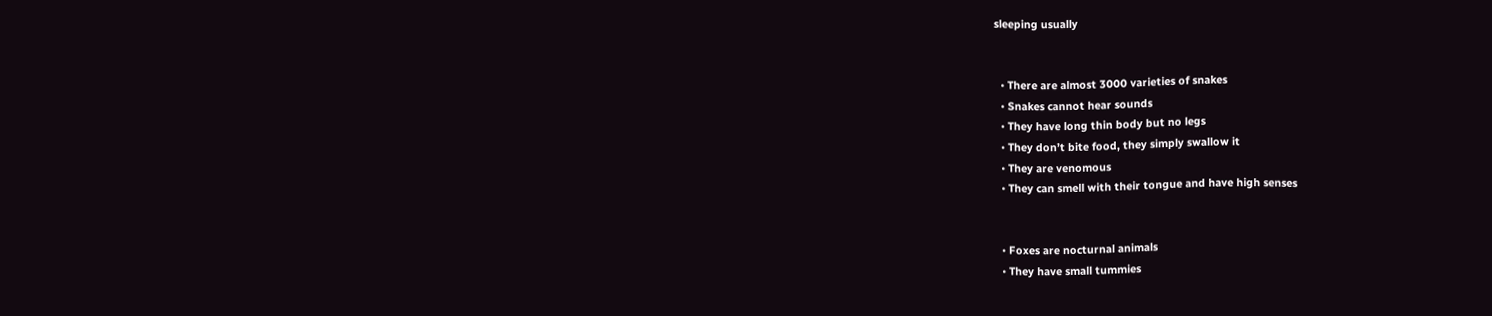sleeping usually


  • There are almost 3000 varieties of snakes
  • Snakes cannot hear sounds
  • They have long thin body but no legs
  • They don’t bite food, they simply swallow it
  • They are venomous
  • They can smell with their tongue and have high senses


  • Foxes are nocturnal animals
  • They have small tummies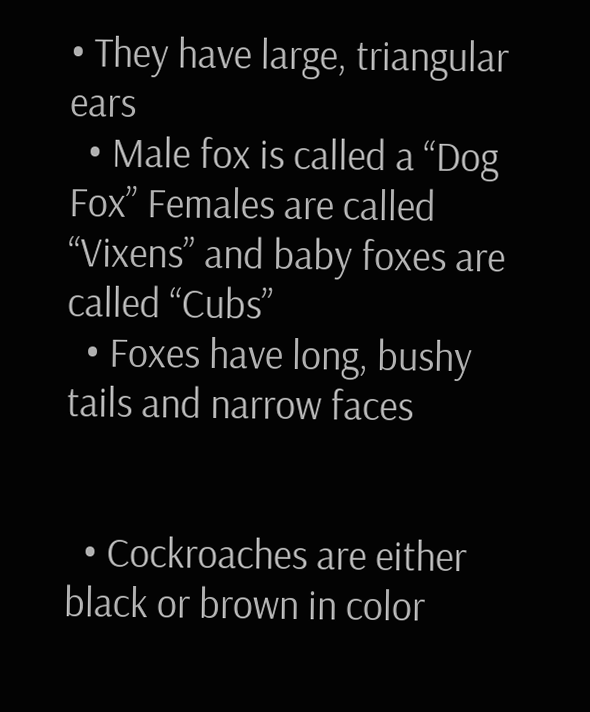• They have large, triangular ears
  • Male fox is called a “Dog Fox” Females are called “Vixens” and baby foxes are called “Cubs”
  • Foxes have long, bushy tails and narrow faces


  • Cockroaches are either black or brown in color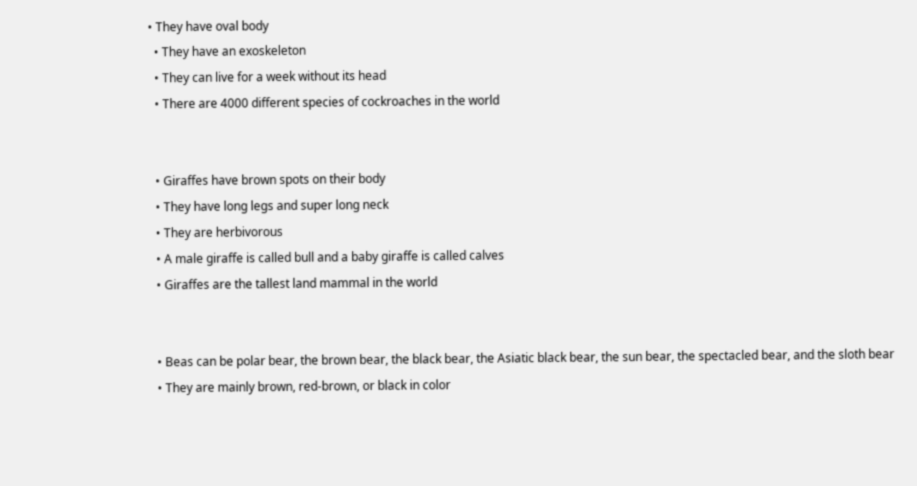• They have oval body
  • They have an exoskeleton
  • They can live for a week without its head
  • There are 4000 different species of cockroaches in the world


  • Giraffes have brown spots on their body
  • They have long legs and super long neck
  • They are herbivorous
  • A male giraffe is called bull and a baby giraffe is called calves
  • Giraffes are the tallest land mammal in the world


  • Beas can be polar bear, the brown bear, the black bear, the Asiatic black bear, the sun bear, the spectacled bear, and the sloth bear
  • They are mainly brown, red-brown, or black in color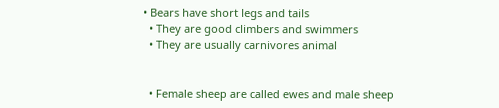• Bears have short legs and tails
  • They are good climbers and swimmers
  • They are usually carnivores animal


  • Female sheep are called ewes and male sheep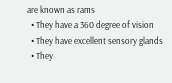are known as rams
  • They have a 360 degree of vision
  • They have excellent sensory glands
  • They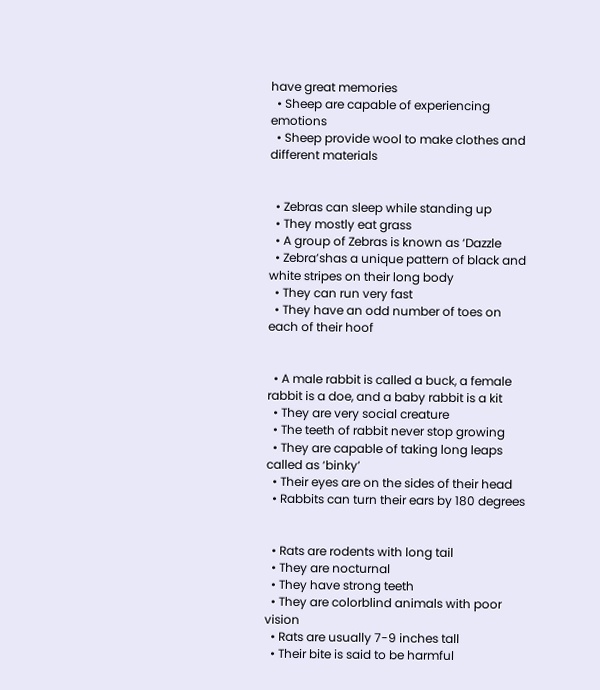have great memories
  • Sheep are capable of experiencing emotions
  • Sheep provide wool to make clothes and different materials


  • Zebras can sleep while standing up
  • They mostly eat grass
  • A group of Zebras is known as ‘Dazzle
  • Zebra’shas a unique pattern of black and white stripes on their long body
  • They can run very fast
  • They have an odd number of toes on each of their hoof


  • A male rabbit is called a buck, a female rabbit is a doe, and a baby rabbit is a kit
  • They are very social creature
  • The teeth of rabbit never stop growing
  • They are capable of taking long leaps called as ‘binky’
  • Their eyes are on the sides of their head
  • Rabbits can turn their ears by 180 degrees


  • Rats are rodents with long tail
  • They are nocturnal
  • They have strong teeth
  • They are colorblind animals with poor vision
  • Rats are usually 7-9 inches tall
  • Their bite is said to be harmful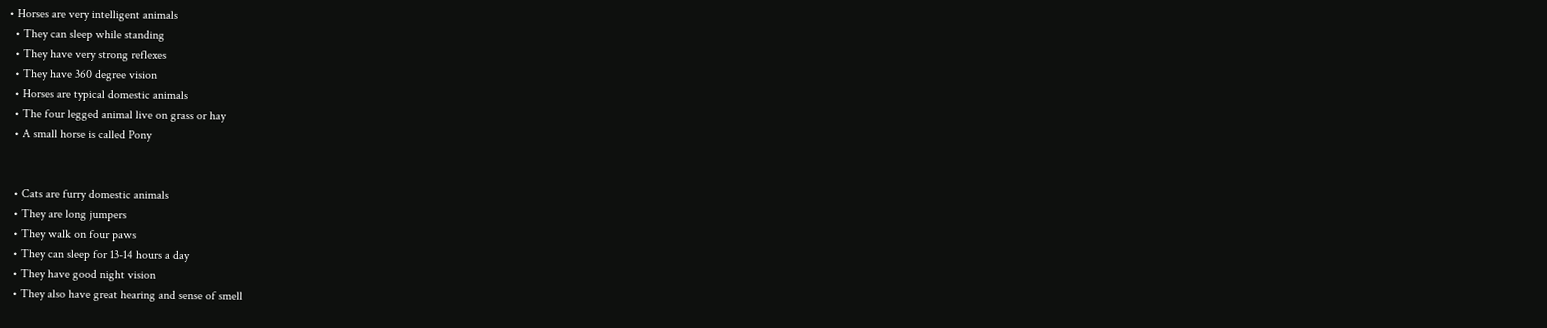• Horses are very intelligent animals
  • They can sleep while standing
  • They have very strong reflexes
  • They have 360 degree vision
  • Horses are typical domestic animals
  • The four legged animal live on grass or hay
  • A small horse is called Pony


  • Cats are furry domestic animals
  • They are long jumpers
  • They walk on four paws
  • They can sleep for 13-14 hours a day
  • They have good night vision
  • They also have great hearing and sense of smell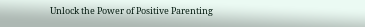Unlock the Power of Positive Parenting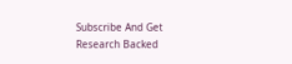Subscribe And Get Research Backed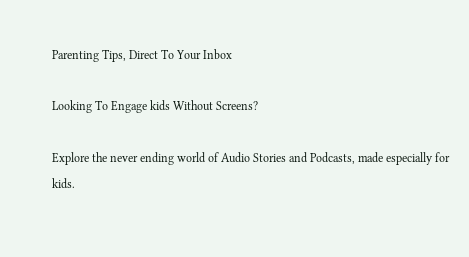Parenting Tips, Direct To Your Inbox

Looking To Engage kids Without Screens?

Explore the never ending world of Audio Stories and Podcasts, made especially for kids.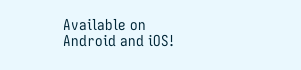Available on Android and iOS!